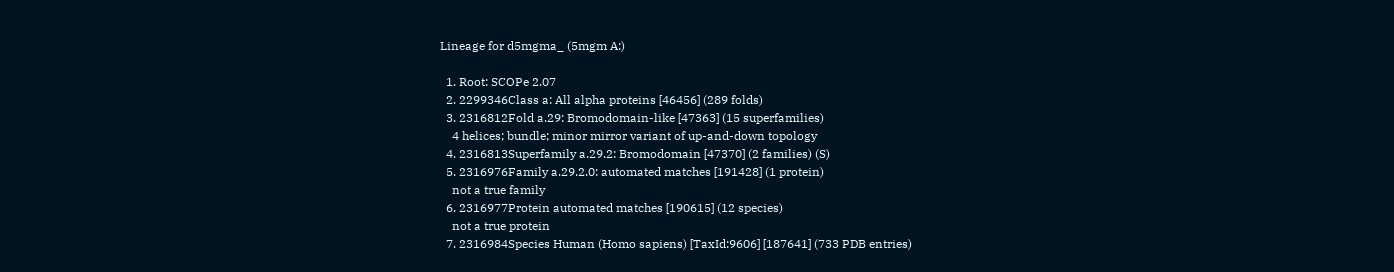Lineage for d5mgma_ (5mgm A:)

  1. Root: SCOPe 2.07
  2. 2299346Class a: All alpha proteins [46456] (289 folds)
  3. 2316812Fold a.29: Bromodomain-like [47363] (15 superfamilies)
    4 helices; bundle; minor mirror variant of up-and-down topology
  4. 2316813Superfamily a.29.2: Bromodomain [47370] (2 families) (S)
  5. 2316976Family a.29.2.0: automated matches [191428] (1 protein)
    not a true family
  6. 2316977Protein automated matches [190615] (12 species)
    not a true protein
  7. 2316984Species Human (Homo sapiens) [TaxId:9606] [187641] (733 PDB entries)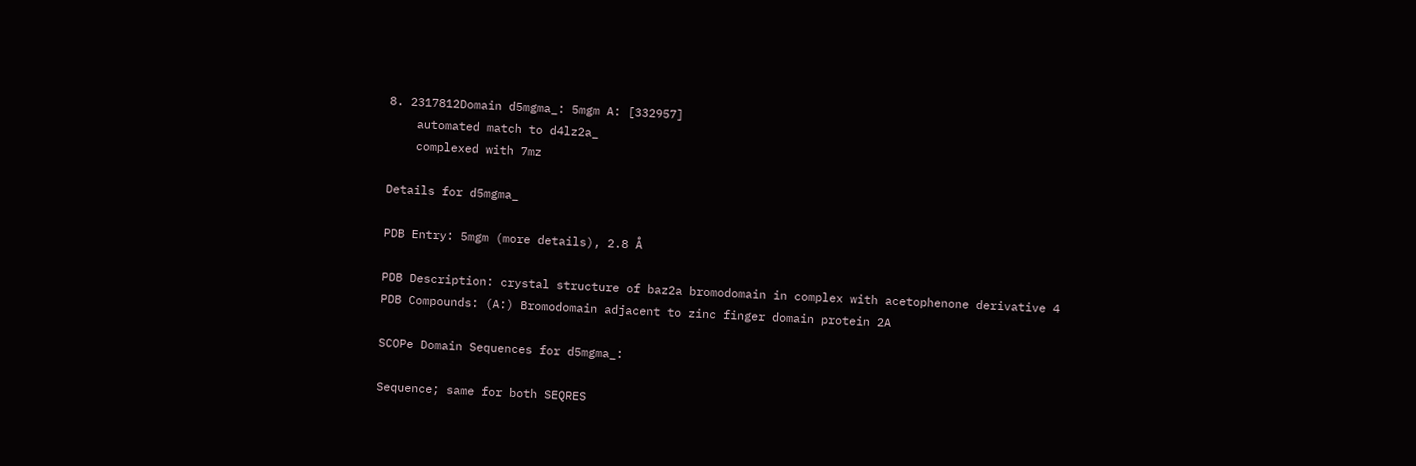8. 2317812Domain d5mgma_: 5mgm A: [332957]
    automated match to d4lz2a_
    complexed with 7mz

Details for d5mgma_

PDB Entry: 5mgm (more details), 2.8 Å

PDB Description: crystal structure of baz2a bromodomain in complex with acetophenone derivative 4
PDB Compounds: (A:) Bromodomain adjacent to zinc finger domain protein 2A

SCOPe Domain Sequences for d5mgma_:

Sequence; same for both SEQRES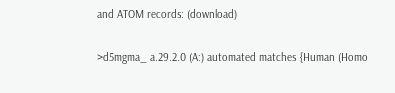and ATOM records: (download)

>d5mgma_ a.29.2.0 (A:) automated matches {Human (Homo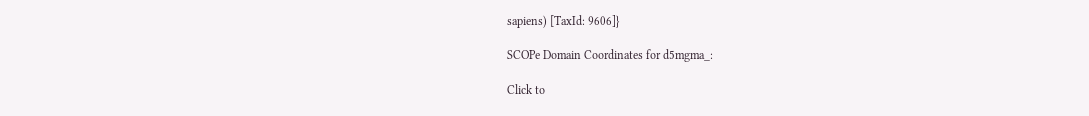sapiens) [TaxId: 9606]}

SCOPe Domain Coordinates for d5mgma_:

Click to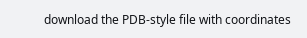download the PDB-style file with coordinates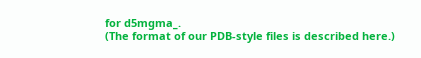for d5mgma_.
(The format of our PDB-style files is described here.)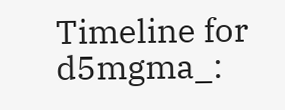Timeline for d5mgma_: